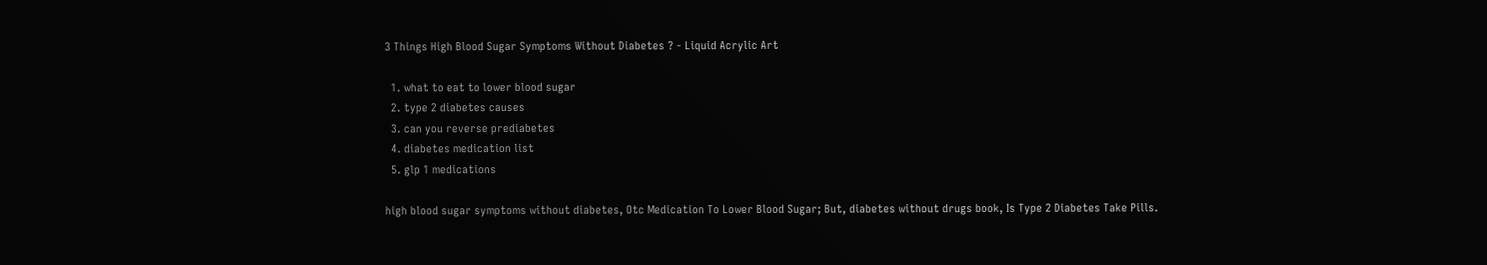3 Things High Blood Sugar Symptoms Without Diabetes ? - Liquid Acrylic Art

  1. what to eat to lower blood sugar
  2. type 2 diabetes causes
  3. can you reverse prediabetes
  4. diabetes medication list
  5. glp 1 medications

high blood sugar symptoms without diabetes, Otc Medication To Lower Blood Sugar; But, diabetes without drugs book, Is Type 2 Diabetes Take Pills.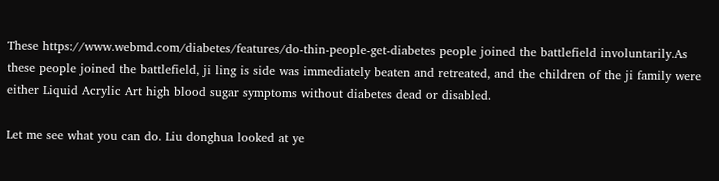These https://www.webmd.com/diabetes/features/do-thin-people-get-diabetes people joined the battlefield involuntarily.As these people joined the battlefield, ji ling is side was immediately beaten and retreated, and the children of the ji family were either Liquid Acrylic Art high blood sugar symptoms without diabetes dead or disabled.

Let me see what you can do. Liu donghua looked at ye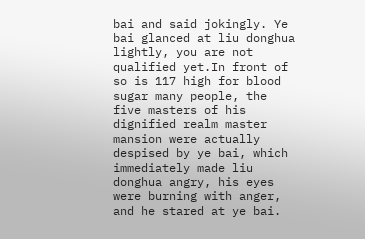bai and said jokingly. Ye bai glanced at liu donghua lightly, you are not qualified yet.In front of so is 117 high for blood sugar many people, the five masters of his dignified realm master mansion were actually despised by ye bai, which immediately made liu donghua angry, his eyes were burning with anger, and he stared at ye bai.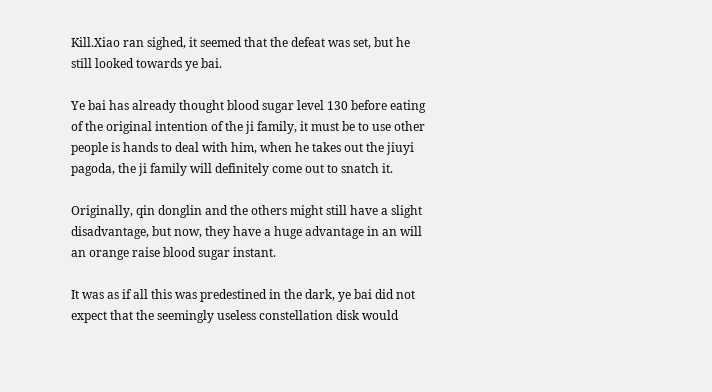Kill.Xiao ran sighed, it seemed that the defeat was set, but he still looked towards ye bai.

Ye bai has already thought blood sugar level 130 before eating of the original intention of the ji family, it must be to use other people is hands to deal with him, when he takes out the jiuyi pagoda, the ji family will definitely come out to snatch it.

Originally, qin donglin and the others might still have a slight disadvantage, but now, they have a huge advantage in an will an orange raise blood sugar instant.

It was as if all this was predestined in the dark, ye bai did not expect that the seemingly useless constellation disk would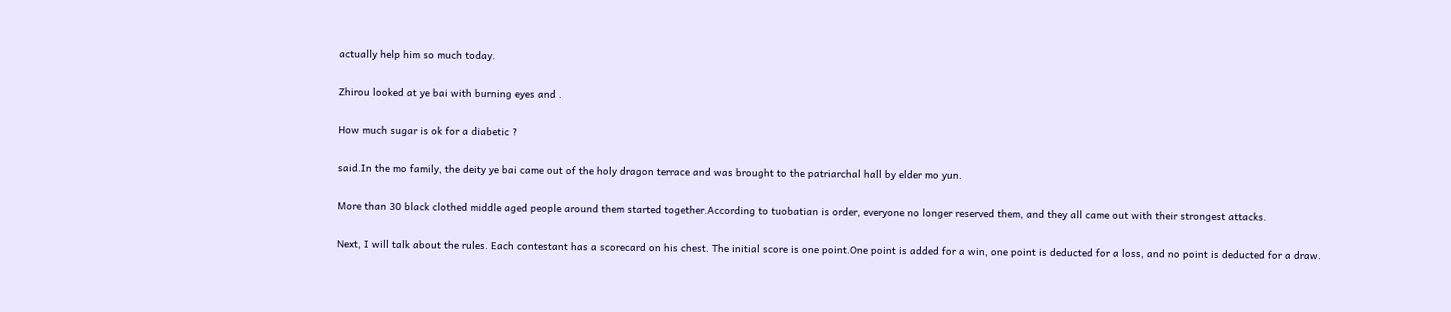actually help him so much today.

Zhirou looked at ye bai with burning eyes and .

How much sugar is ok for a diabetic ?

said.In the mo family, the deity ye bai came out of the holy dragon terrace and was brought to the patriarchal hall by elder mo yun.

More than 30 black clothed middle aged people around them started together.According to tuobatian is order, everyone no longer reserved them, and they all came out with their strongest attacks.

Next, I will talk about the rules. Each contestant has a scorecard on his chest. The initial score is one point.One point is added for a win, one point is deducted for a loss, and no point is deducted for a draw.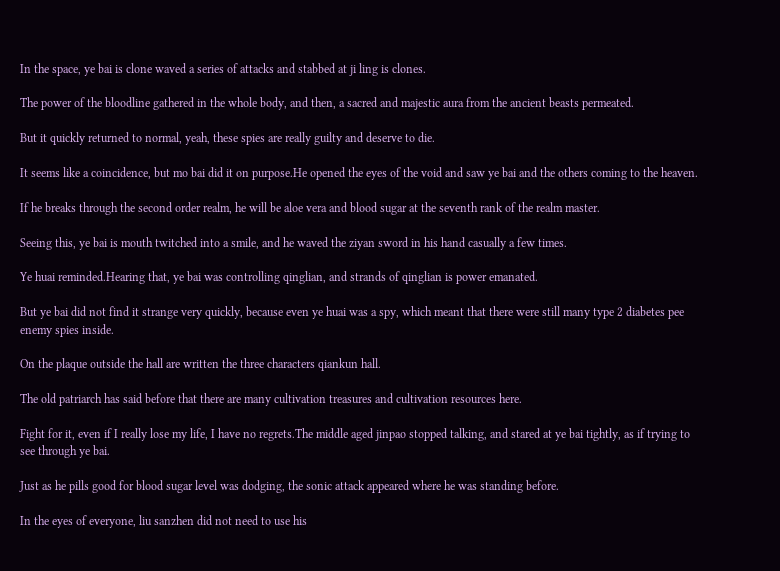In the space, ye bai is clone waved a series of attacks and stabbed at ji ling is clones.

The power of the bloodline gathered in the whole body, and then, a sacred and majestic aura from the ancient beasts permeated.

But it quickly returned to normal, yeah, these spies are really guilty and deserve to die.

It seems like a coincidence, but mo bai did it on purpose.He opened the eyes of the void and saw ye bai and the others coming to the heaven.

If he breaks through the second order realm, he will be aloe vera and blood sugar at the seventh rank of the realm master.

Seeing this, ye bai is mouth twitched into a smile, and he waved the ziyan sword in his hand casually a few times.

Ye huai reminded.Hearing that, ye bai was controlling qinglian, and strands of qinglian is power emanated.

But ye bai did not find it strange very quickly, because even ye huai was a spy, which meant that there were still many type 2 diabetes pee enemy spies inside.

On the plaque outside the hall are written the three characters qiankun hall.

The old patriarch has said before that there are many cultivation treasures and cultivation resources here.

Fight for it, even if I really lose my life, I have no regrets.The middle aged jinpao stopped talking, and stared at ye bai tightly, as if trying to see through ye bai.

Just as he pills good for blood sugar level was dodging, the sonic attack appeared where he was standing before.

In the eyes of everyone, liu sanzhen did not need to use his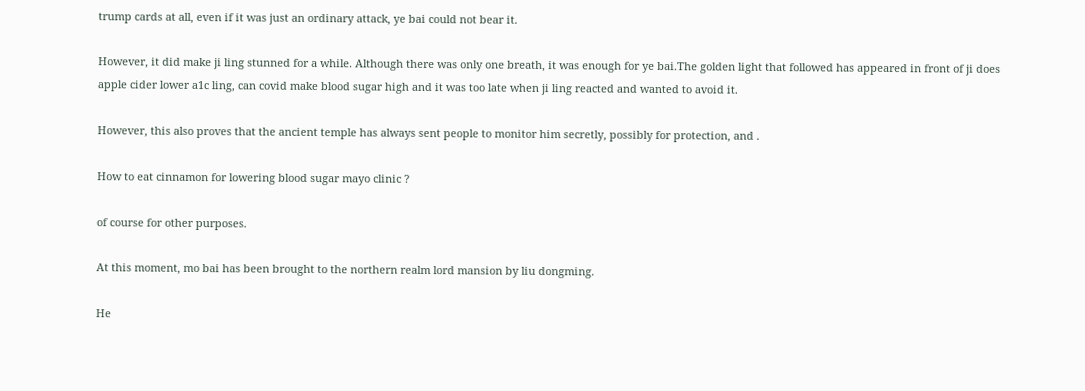trump cards at all, even if it was just an ordinary attack, ye bai could not bear it.

However, it did make ji ling stunned for a while. Although there was only one breath, it was enough for ye bai.The golden light that followed has appeared in front of ji does apple cider lower a1c ling, can covid make blood sugar high and it was too late when ji ling reacted and wanted to avoid it.

However, this also proves that the ancient temple has always sent people to monitor him secretly, possibly for protection, and .

How to eat cinnamon for lowering blood sugar mayo clinic ?

of course for other purposes.

At this moment, mo bai has been brought to the northern realm lord mansion by liu dongming.

He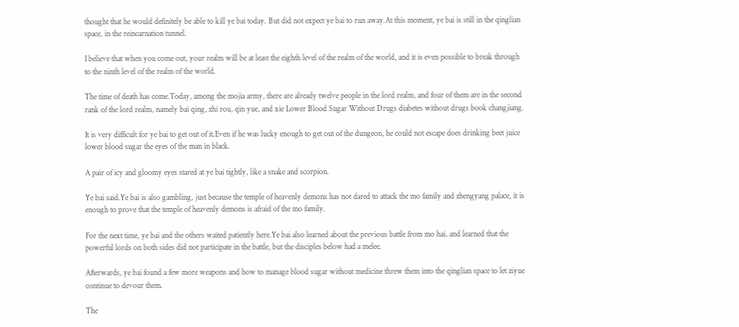thought that he would definitely be able to kill ye bai today. But did not expect ye bai to run away.At this moment, ye bai is still in the qinglian space, in the reincarnation tunnel.

I believe that when you come out, your realm will be at least the eighth level of the realm of the world, and it is even possible to break through to the ninth level of the realm of the world.

The time of death has come.Today, among the mojia army, there are already twelve people in the lord realm, and four of them are in the second rank of the lord realm, namely bai qing, zhi rou, qin yue, and xie Lower Blood Sugar Without Drugs diabetes without drugs book changjiang.

It is very difficult for ye bai to get out of it.Even if he was lucky enough to get out of the dungeon, he could not escape does drinking beet juice lower blood sugar the eyes of the man in black.

A pair of icy and gloomy eyes stared at ye bai tightly, like a snake and scorpion.

Ye bai said.Ye bai is also gambling, just because the temple of heavenly demons has not dared to attack the mo family and zhengyang palace, it is enough to prove that the temple of heavenly demons is afraid of the mo family.

For the next time, ye bai and the others waited patiently here.Ye bai also learned about the previous battle from mo hai, and learned that the powerful lords on both sides did not participate in the battle, but the disciples below had a melee.

Afterwards, ye bai found a few more weapons and how to manage blood sugar without medicine threw them into the qinglian space to let ziyue continue to devour them.

The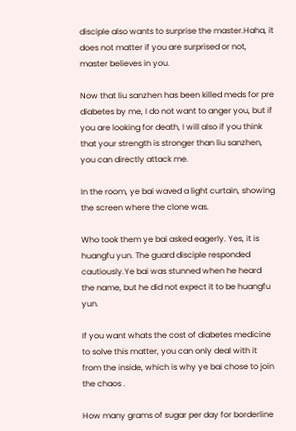disciple also wants to surprise the master.Haha, it does not matter if you are surprised or not, master believes in you.

Now that liu sanzhen has been killed meds for pre diabetes by me, I do not want to anger you, but if you are looking for death, I will also if you think that your strength is stronger than liu sanzhen, you can directly attack me.

In the room, ye bai waved a light curtain, showing the screen where the clone was.

Who took them ye bai asked eagerly. Yes, it is huangfu yun. The guard disciple responded cautiously.Ye bai was stunned when he heard the name, but he did not expect it to be huangfu yun.

If you want whats the cost of diabetes medicine to solve this matter, you can only deal with it from the inside, which is why ye bai chose to join the chaos .

How many grams of sugar per day for borderline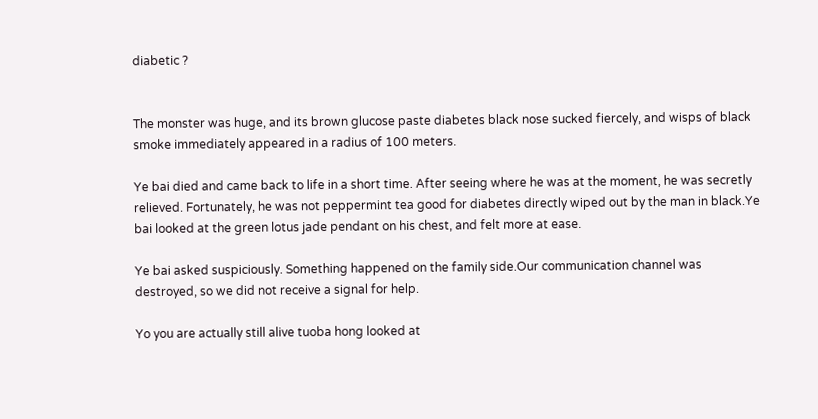diabetic ?


The monster was huge, and its brown glucose paste diabetes black nose sucked fiercely, and wisps of black smoke immediately appeared in a radius of 100 meters.

Ye bai died and came back to life in a short time. After seeing where he was at the moment, he was secretly relieved. Fortunately, he was not peppermint tea good for diabetes directly wiped out by the man in black.Ye bai looked at the green lotus jade pendant on his chest, and felt more at ease.

Ye bai asked suspiciously. Something happened on the family side.Our communication channel was destroyed, so we did not receive a signal for help.

Yo you are actually still alive tuoba hong looked at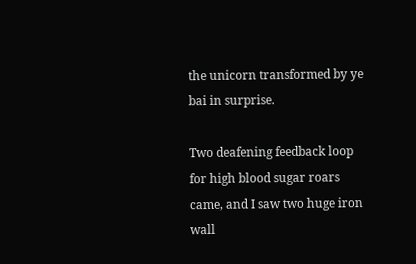the unicorn transformed by ye bai in surprise.

Two deafening feedback loop for high blood sugar roars came, and I saw two huge iron wall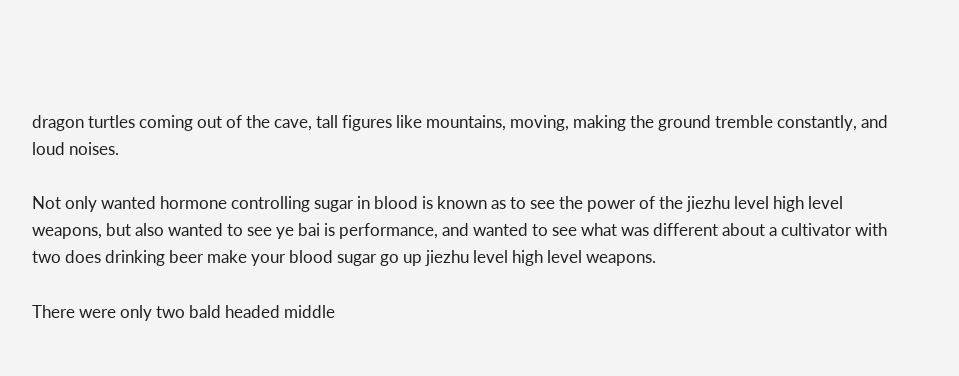dragon turtles coming out of the cave, tall figures like mountains, moving, making the ground tremble constantly, and loud noises.

Not only wanted hormone controlling sugar in blood is known as to see the power of the jiezhu level high level weapons, but also wanted to see ye bai is performance, and wanted to see what was different about a cultivator with two does drinking beer make your blood sugar go up jiezhu level high level weapons.

There were only two bald headed middle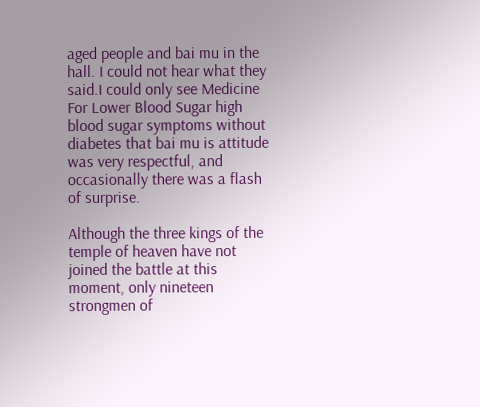aged people and bai mu in the hall. I could not hear what they said.I could only see Medicine For Lower Blood Sugar high blood sugar symptoms without diabetes that bai mu is attitude was very respectful, and occasionally there was a flash of surprise.

Although the three kings of the temple of heaven have not joined the battle at this moment, only nineteen strongmen of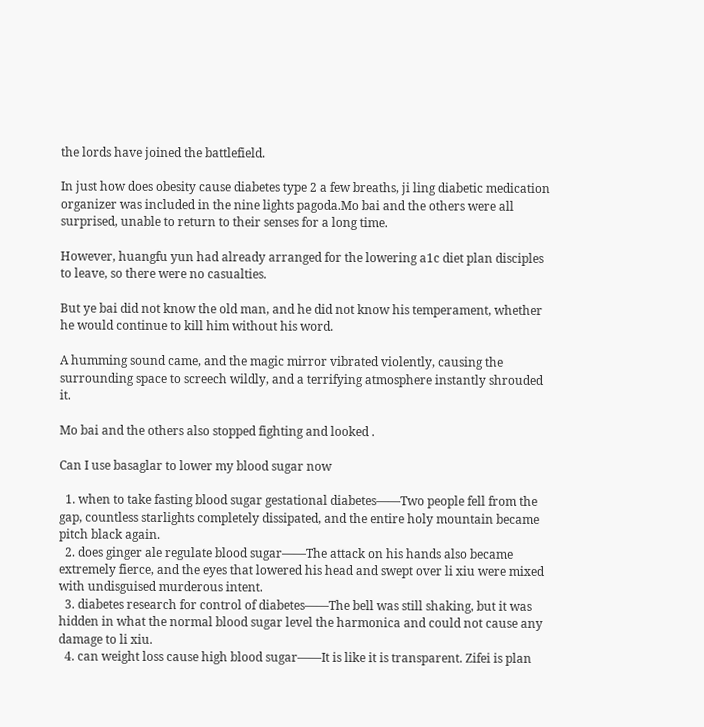the lords have joined the battlefield.

In just how does obesity cause diabetes type 2 a few breaths, ji ling diabetic medication organizer was included in the nine lights pagoda.Mo bai and the others were all surprised, unable to return to their senses for a long time.

However, huangfu yun had already arranged for the lowering a1c diet plan disciples to leave, so there were no casualties.

But ye bai did not know the old man, and he did not know his temperament, whether he would continue to kill him without his word.

A humming sound came, and the magic mirror vibrated violently, causing the surrounding space to screech wildly, and a terrifying atmosphere instantly shrouded it.

Mo bai and the others also stopped fighting and looked .

Can I use basaglar to lower my blood sugar now

  1. when to take fasting blood sugar gestational diabetes——Two people fell from the gap, countless starlights completely dissipated, and the entire holy mountain became pitch black again.
  2. does ginger ale regulate blood sugar——The attack on his hands also became extremely fierce, and the eyes that lowered his head and swept over li xiu were mixed with undisguised murderous intent.
  3. diabetes research for control of diabetes——The bell was still shaking, but it was hidden in what the normal blood sugar level the harmonica and could not cause any damage to li xiu.
  4. can weight loss cause high blood sugar——It is like it is transparent. Zifei is plan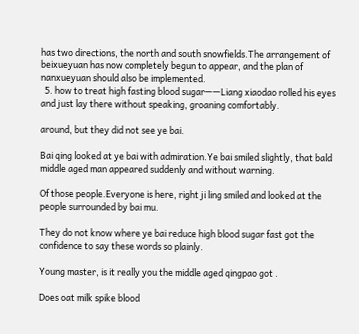has two directions, the north and south snowfields.The arrangement of beixueyuan has now completely begun to appear, and the plan of nanxueyuan should also be implemented.
  5. how to treat high fasting blood sugar——Liang xiaodao rolled his eyes and just lay there without speaking, groaning comfortably.

around, but they did not see ye bai.

Bai qing looked at ye bai with admiration.Ye bai smiled slightly, that bald middle aged man appeared suddenly and without warning.

Of those people.Everyone is here, right ji ling smiled and looked at the people surrounded by bai mu.

They do not know where ye bai reduce high blood sugar fast got the confidence to say these words so plainly.

Young master, is it really you the middle aged qingpao got .

Does oat milk spike blood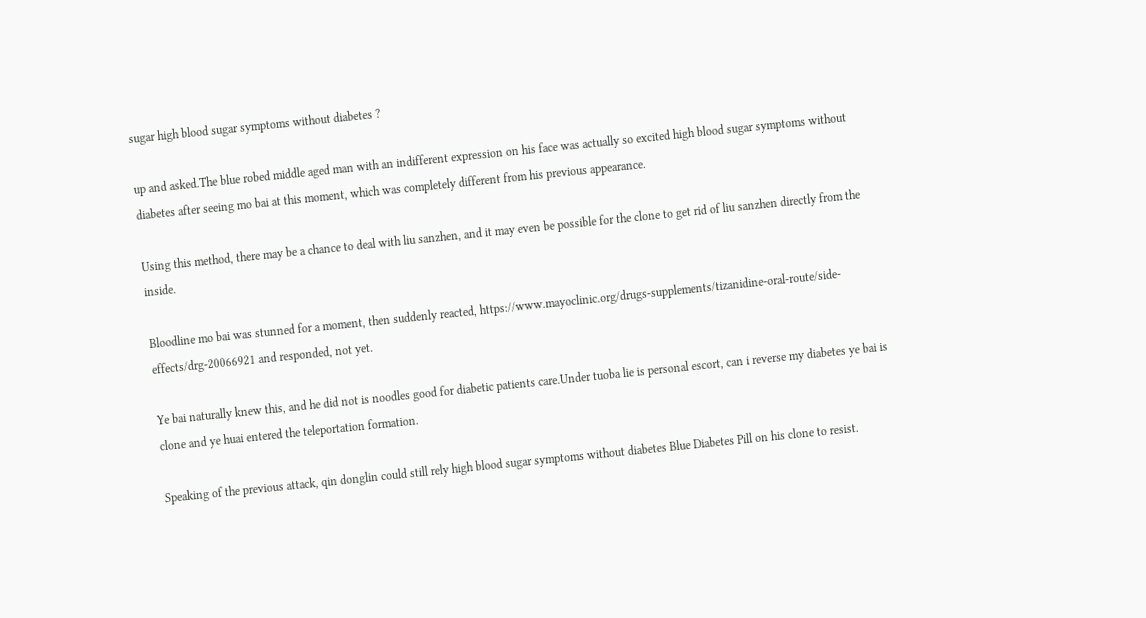sugar high blood sugar symptoms without diabetes ?

up and asked.The blue robed middle aged man with an indifferent expression on his face was actually so excited high blood sugar symptoms without diabetes after seeing mo bai at this moment, which was completely different from his previous appearance.

Using this method, there may be a chance to deal with liu sanzhen, and it may even be possible for the clone to get rid of liu sanzhen directly from the inside.

Bloodline mo bai was stunned for a moment, then suddenly reacted, https://www.mayoclinic.org/drugs-supplements/tizanidine-oral-route/side-effects/drg-20066921 and responded, not yet.

Ye bai naturally knew this, and he did not is noodles good for diabetic patients care.Under tuoba lie is personal escort, can i reverse my diabetes ye bai is clone and ye huai entered the teleportation formation.

Speaking of the previous attack, qin donglin could still rely high blood sugar symptoms without diabetes Blue Diabetes Pill on his clone to resist.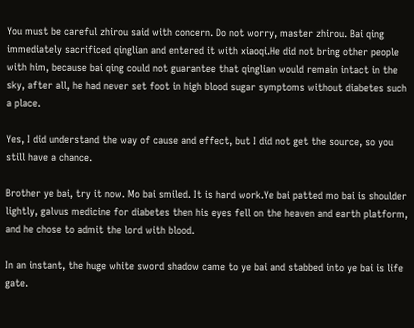You must be careful zhirou said with concern. Do not worry, master zhirou. Bai qing immediately sacrificed qinglian and entered it with xiaoqi.He did not bring other people with him, because bai qing could not guarantee that qinglian would remain intact in the sky, after all, he had never set foot in high blood sugar symptoms without diabetes such a place.

Yes, I did understand the way of cause and effect, but I did not get the source, so you still have a chance.

Brother ye bai, try it now. Mo bai smiled. It is hard work.Ye bai patted mo bai is shoulder lightly, galvus medicine for diabetes then his eyes fell on the heaven and earth platform, and he chose to admit the lord with blood.

In an instant, the huge white sword shadow came to ye bai and stabbed into ye bai is life gate.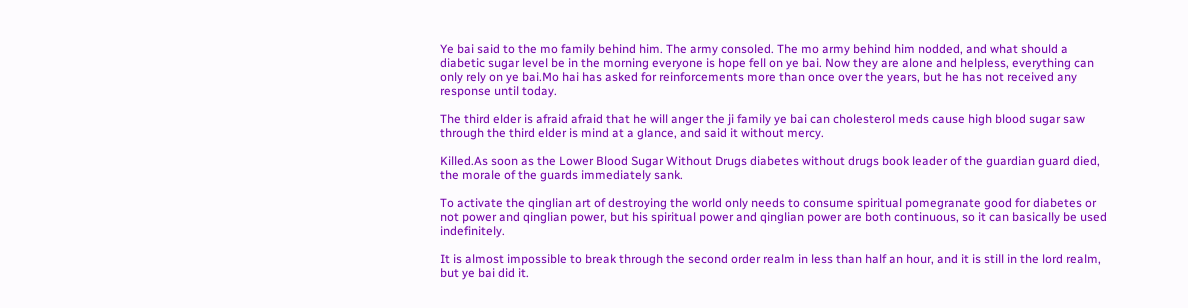Ye bai said to the mo family behind him. The army consoled. The mo army behind him nodded, and what should a diabetic sugar level be in the morning everyone is hope fell on ye bai. Now they are alone and helpless, everything can only rely on ye bai.Mo hai has asked for reinforcements more than once over the years, but he has not received any response until today.

The third elder is afraid afraid that he will anger the ji family ye bai can cholesterol meds cause high blood sugar saw through the third elder is mind at a glance, and said it without mercy.

Killed.As soon as the Lower Blood Sugar Without Drugs diabetes without drugs book leader of the guardian guard died, the morale of the guards immediately sank.

To activate the qinglian art of destroying the world only needs to consume spiritual pomegranate good for diabetes or not power and qinglian power, but his spiritual power and qinglian power are both continuous, so it can basically be used indefinitely.

It is almost impossible to break through the second order realm in less than half an hour, and it is still in the lord realm, but ye bai did it.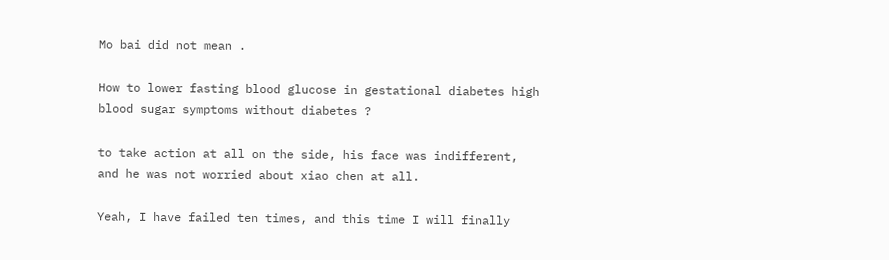Mo bai did not mean .

How to lower fasting blood glucose in gestational diabetes high blood sugar symptoms without diabetes ?

to take action at all on the side, his face was indifferent, and he was not worried about xiao chen at all.

Yeah, I have failed ten times, and this time I will finally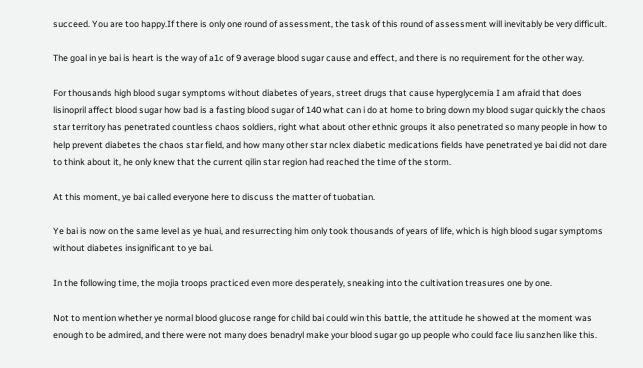succeed. You are too happy.If there is only one round of assessment, the task of this round of assessment will inevitably be very difficult.

The goal in ye bai is heart is the way of a1c of 9 average blood sugar cause and effect, and there is no requirement for the other way.

For thousands high blood sugar symptoms without diabetes of years, street drugs that cause hyperglycemia I am afraid that does lisinopril affect blood sugar how bad is a fasting blood sugar of 140 what can i do at home to bring down my blood sugar quickly the chaos star territory has penetrated countless chaos soldiers, right what about other ethnic groups it also penetrated so many people in how to help prevent diabetes the chaos star field, and how many other star nclex diabetic medications fields have penetrated ye bai did not dare to think about it, he only knew that the current qilin star region had reached the time of the storm.

At this moment, ye bai called everyone here to discuss the matter of tuobatian.

Ye bai is now on the same level as ye huai, and resurrecting him only took thousands of years of life, which is high blood sugar symptoms without diabetes insignificant to ye bai.

In the following time, the mojia troops practiced even more desperately, sneaking into the cultivation treasures one by one.

Not to mention whether ye normal blood glucose range for child bai could win this battle, the attitude he showed at the moment was enough to be admired, and there were not many does benadryl make your blood sugar go up people who could face liu sanzhen like this.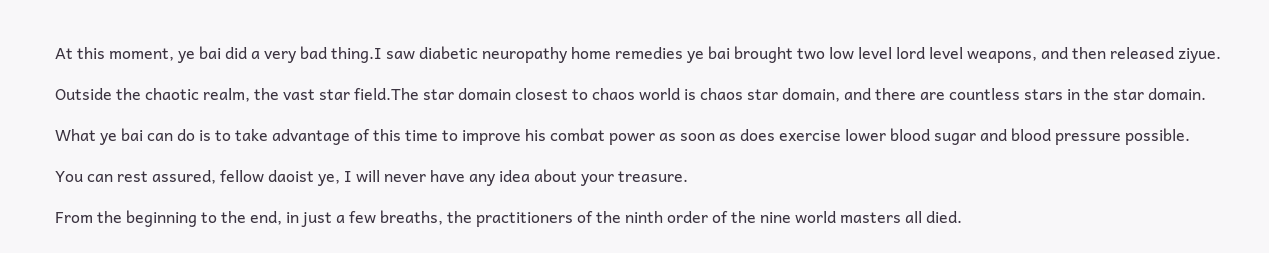At this moment, ye bai did a very bad thing.I saw diabetic neuropathy home remedies ye bai brought two low level lord level weapons, and then released ziyue.

Outside the chaotic realm, the vast star field.The star domain closest to chaos world is chaos star domain, and there are countless stars in the star domain.

What ye bai can do is to take advantage of this time to improve his combat power as soon as does exercise lower blood sugar and blood pressure possible.

You can rest assured, fellow daoist ye, I will never have any idea about your treasure.

From the beginning to the end, in just a few breaths, the practitioners of the ninth order of the nine world masters all died.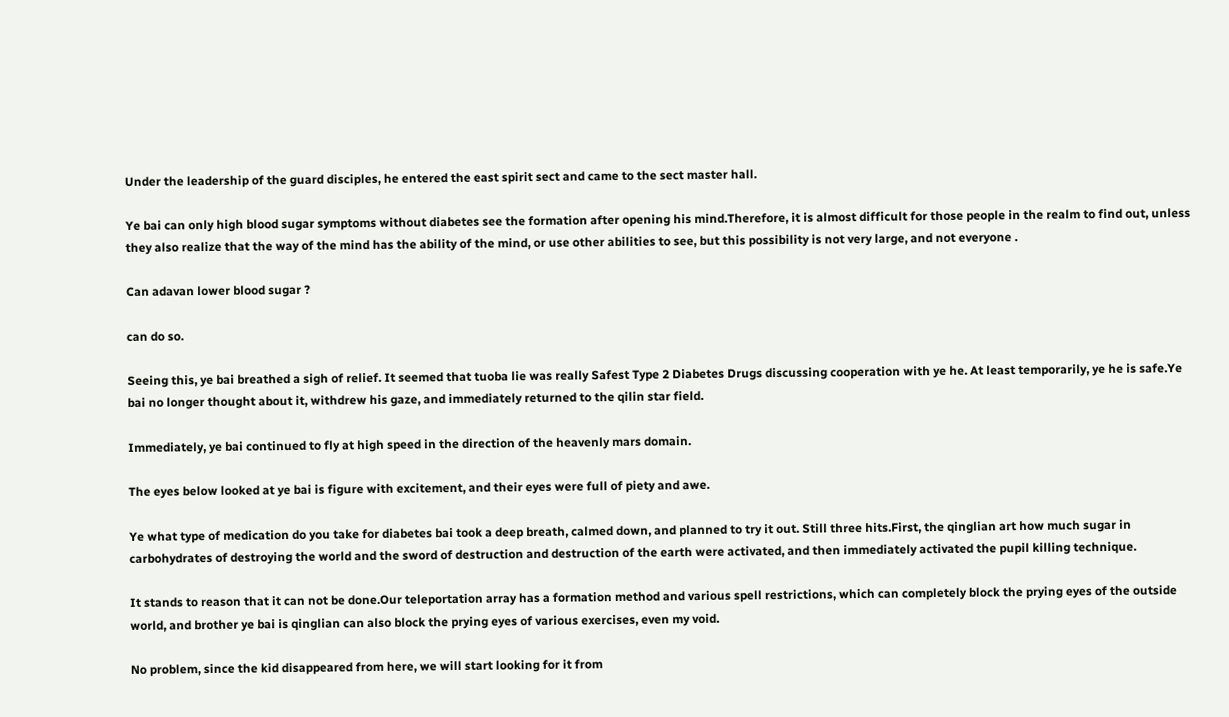Under the leadership of the guard disciples, he entered the east spirit sect and came to the sect master hall.

Ye bai can only high blood sugar symptoms without diabetes see the formation after opening his mind.Therefore, it is almost difficult for those people in the realm to find out, unless they also realize that the way of the mind has the ability of the mind, or use other abilities to see, but this possibility is not very large, and not everyone .

Can adavan lower blood sugar ?

can do so.

Seeing this, ye bai breathed a sigh of relief. It seemed that tuoba lie was really Safest Type 2 Diabetes Drugs discussing cooperation with ye he. At least temporarily, ye he is safe.Ye bai no longer thought about it, withdrew his gaze, and immediately returned to the qilin star field.

Immediately, ye bai continued to fly at high speed in the direction of the heavenly mars domain.

The eyes below looked at ye bai is figure with excitement, and their eyes were full of piety and awe.

Ye what type of medication do you take for diabetes bai took a deep breath, calmed down, and planned to try it out. Still three hits.First, the qinglian art how much sugar in carbohydrates of destroying the world and the sword of destruction and destruction of the earth were activated, and then immediately activated the pupil killing technique.

It stands to reason that it can not be done.Our teleportation array has a formation method and various spell restrictions, which can completely block the prying eyes of the outside world, and brother ye bai is qinglian can also block the prying eyes of various exercises, even my void.

No problem, since the kid disappeared from here, we will start looking for it from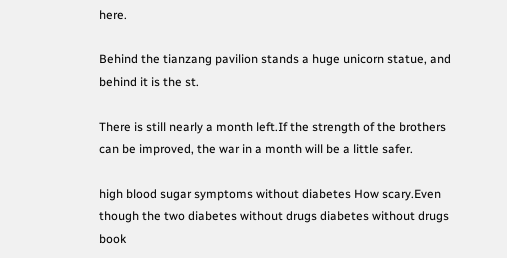here.

Behind the tianzang pavilion stands a huge unicorn statue, and behind it is the st.

There is still nearly a month left.If the strength of the brothers can be improved, the war in a month will be a little safer.

high blood sugar symptoms without diabetes How scary.Even though the two diabetes without drugs diabetes without drugs book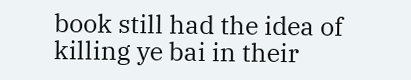book still had the idea of killing ye bai in their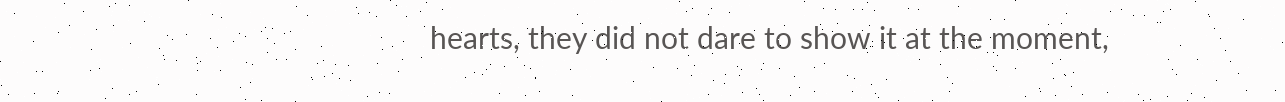hearts, they did not dare to show it at the moment,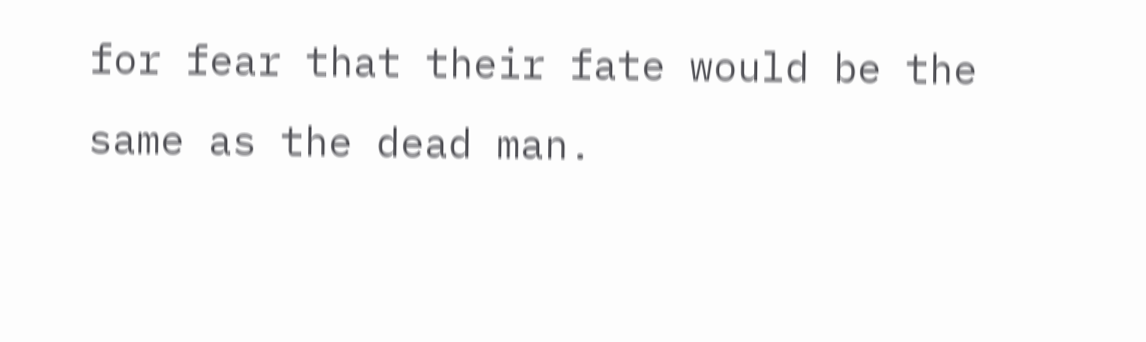for fear that their fate would be the same as the dead man.